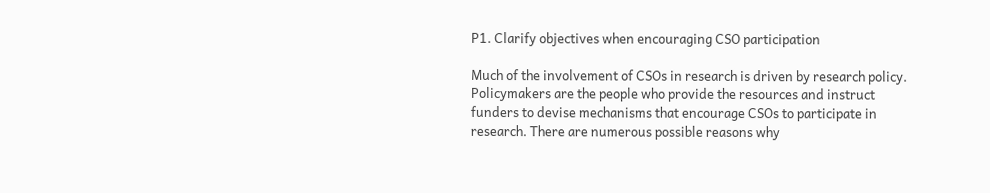P1. Clarify objectives when encouraging CSO participation

Much of the involvement of CSOs in research is driven by research policy. Policymakers are the people who provide the resources and instruct funders to devise mechanisms that encourage CSOs to participate in research. There are numerous possible reasons why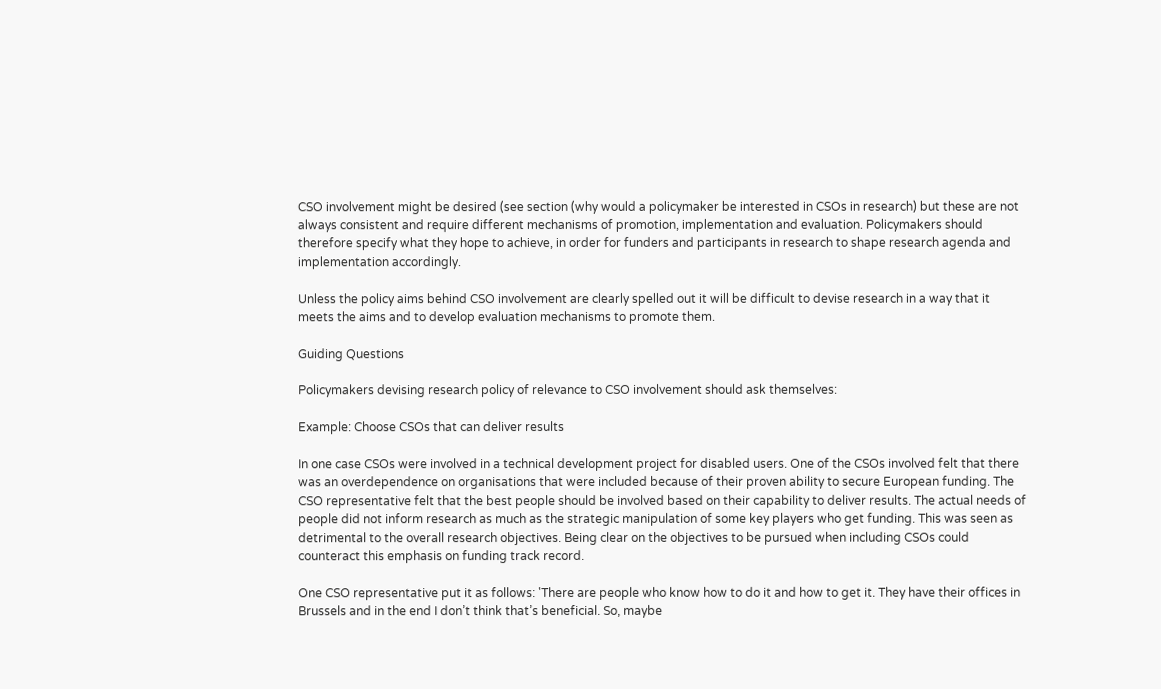CSO involvement might be desired (see section (why would a policymaker be interested in CSOs in research) but these are not always consistent and require different mechanisms of promotion, implementation and evaluation. Policymakers should therefore specify what they hope to achieve, in order for funders and participants in research to shape research agenda and implementation accordingly.

Unless the policy aims behind CSO involvement are clearly spelled out it will be difficult to devise research in a way that it meets the aims and to develop evaluation mechanisms to promote them.

Guiding Questions

Policymakers devising research policy of relevance to CSO involvement should ask themselves:

Example: Choose CSOs that can deliver results

In one case CSOs were involved in a technical development project for disabled users. One of the CSOs involved felt that there was an overdependence on organisations that were included because of their proven ability to secure European funding. The CSO representative felt that the best people should be involved based on their capability to deliver results. The actual needs of people did not inform research as much as the strategic manipulation of some key players who get funding. This was seen as detrimental to the overall research objectives. Being clear on the objectives to be pursued when including CSOs could counteract this emphasis on funding track record.

One CSO representative put it as follows: 'There are people who know how to do it and how to get it. They have their offices in Brussels and in the end I don’t think that’s beneficial. So, maybe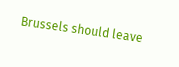Brussels should leave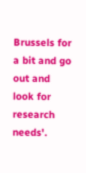Brussels for a bit and go out and look for research needs'.